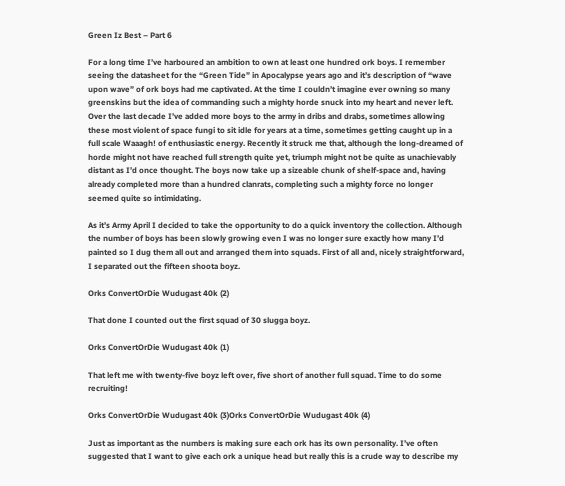Green Iz Best – Part 6

For a long time I’ve harboured an ambition to own at least one hundred ork boys. I remember seeing the datasheet for the “Green Tide” in Apocalypse years ago and it’s description of “wave upon wave” of ork boys had me captivated. At the time I couldn’t imagine ever owning so many greenskins but the idea of commanding such a mighty horde snuck into my heart and never left. Over the last decade I’ve added more boys to the army in dribs and drabs, sometimes allowing these most violent of space fungi to sit idle for years at a time, sometimes getting caught up in a full scale Waaagh! of enthusiastic energy. Recently it struck me that, although the long-dreamed of horde might not have reached full strength quite yet, triumph might not be quite as unachievably distant as I’d once thought. The boys now take up a sizeable chunk of shelf-space and, having already completed more than a hundred clanrats, completing such a mighty force no longer seemed quite so intimidating.

As it’s Army April I decided to take the opportunity to do a quick inventory the collection. Although the number of boys has been slowly growing even I was no longer sure exactly how many I’d painted so I dug them all out and arranged them into squads. First of all and, nicely straightforward, I separated out the fifteen shoota boyz.

Orks ConvertOrDie Wudugast 40k (2)

That done I counted out the first squad of 30 slugga boyz.

Orks ConvertOrDie Wudugast 40k (1)

That left me with twenty-five boyz left over, five short of another full squad. Time to do some recruiting!

Orks ConvertOrDie Wudugast 40k (3)Orks ConvertOrDie Wudugast 40k (4)

Just as important as the numbers is making sure each ork has its own personality. I’ve often suggested that I want to give each ork a unique head but really this is a crude way to describe my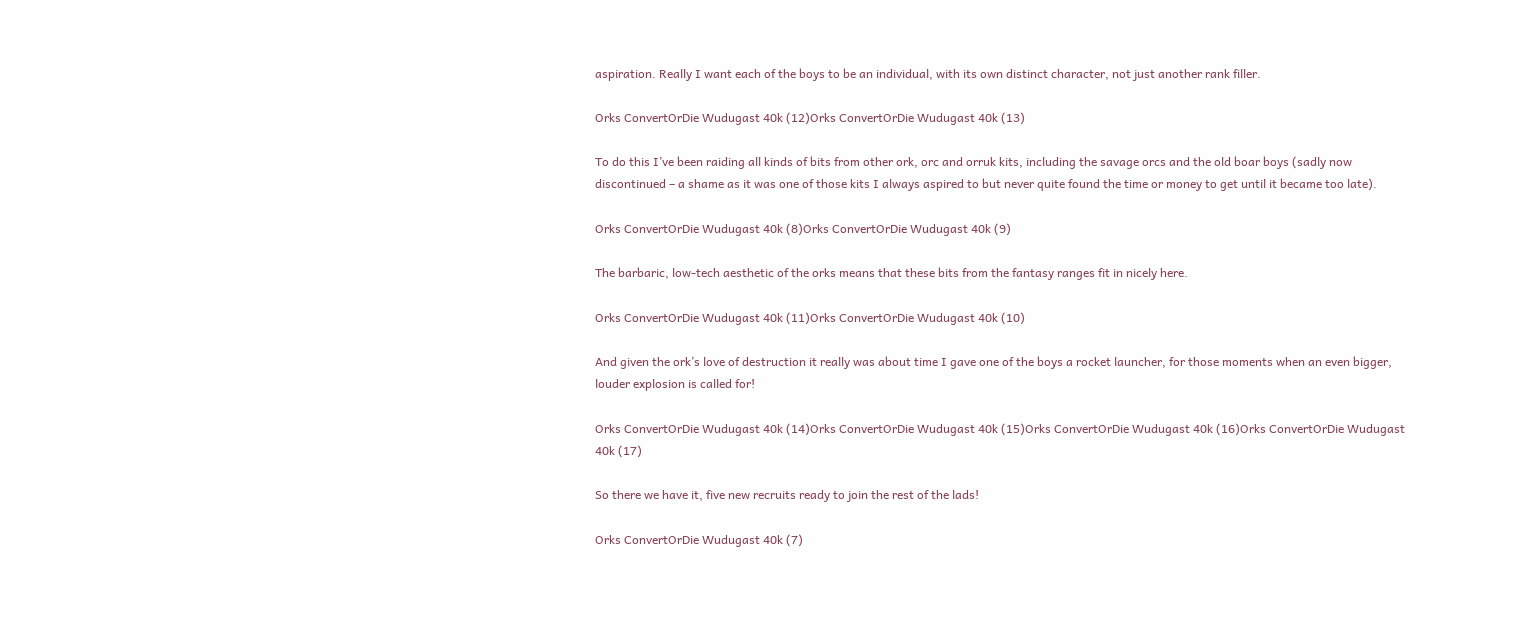aspiration. Really I want each of the boys to be an individual, with its own distinct character, not just another rank filler.

Orks ConvertOrDie Wudugast 40k (12)Orks ConvertOrDie Wudugast 40k (13)

To do this I’ve been raiding all kinds of bits from other ork, orc and orruk kits, including the savage orcs and the old boar boys (sadly now discontinued – a shame as it was one of those kits I always aspired to but never quite found the time or money to get until it became too late).

Orks ConvertOrDie Wudugast 40k (8)Orks ConvertOrDie Wudugast 40k (9)

The barbaric, low-tech aesthetic of the orks means that these bits from the fantasy ranges fit in nicely here.

Orks ConvertOrDie Wudugast 40k (11)Orks ConvertOrDie Wudugast 40k (10)

And given the ork’s love of destruction it really was about time I gave one of the boys a rocket launcher, for those moments when an even bigger, louder explosion is called for!

Orks ConvertOrDie Wudugast 40k (14)Orks ConvertOrDie Wudugast 40k (15)Orks ConvertOrDie Wudugast 40k (16)Orks ConvertOrDie Wudugast 40k (17)

So there we have it, five new recruits ready to join the rest of the lads!

Orks ConvertOrDie Wudugast 40k (7)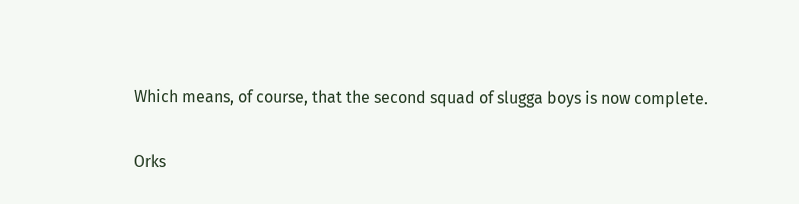Which means, of course, that the second squad of slugga boys is now complete.

Orks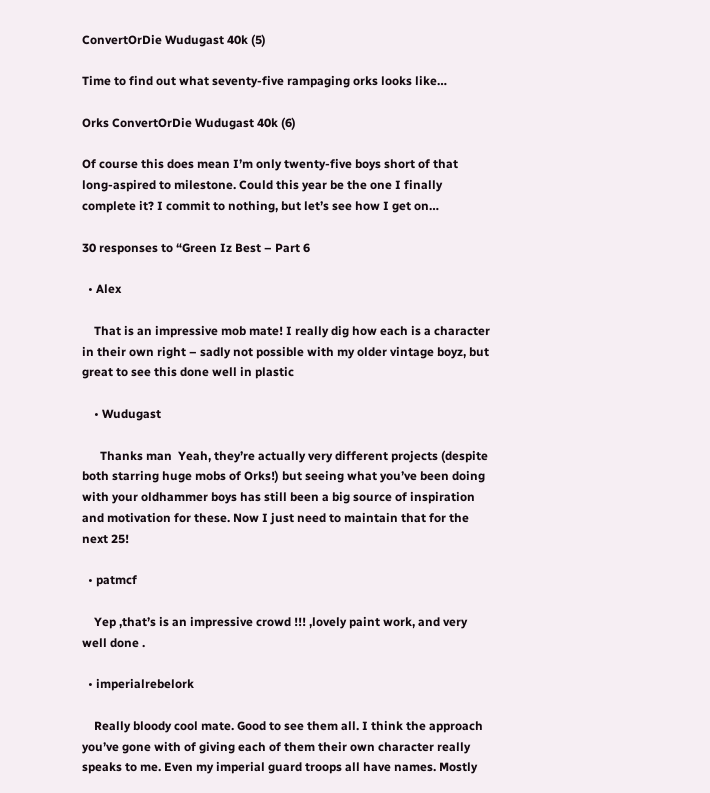ConvertOrDie Wudugast 40k (5)

Time to find out what seventy-five rampaging orks looks like…

Orks ConvertOrDie Wudugast 40k (6)

Of course this does mean I’m only twenty-five boys short of that long-aspired to milestone. Could this year be the one I finally complete it? I commit to nothing, but let’s see how I get on…

30 responses to “Green Iz Best – Part 6

  • Alex

    That is an impressive mob mate! I really dig how each is a character in their own right – sadly not possible with my older vintage boyz, but great to see this done well in plastic

    • Wudugast

      Thanks man  Yeah, they’re actually very different projects (despite both starring huge mobs of Orks!) but seeing what you’ve been doing with your oldhammer boys has still been a big source of inspiration and motivation for these. Now I just need to maintain that for the next 25!

  • patmcf

    Yep ,that’s is an impressive crowd !!! ,lovely paint work, and very well done .

  • imperialrebelork

    Really bloody cool mate. Good to see them all. I think the approach you’ve gone with of giving each of them their own character really speaks to me. Even my imperial guard troops all have names. Mostly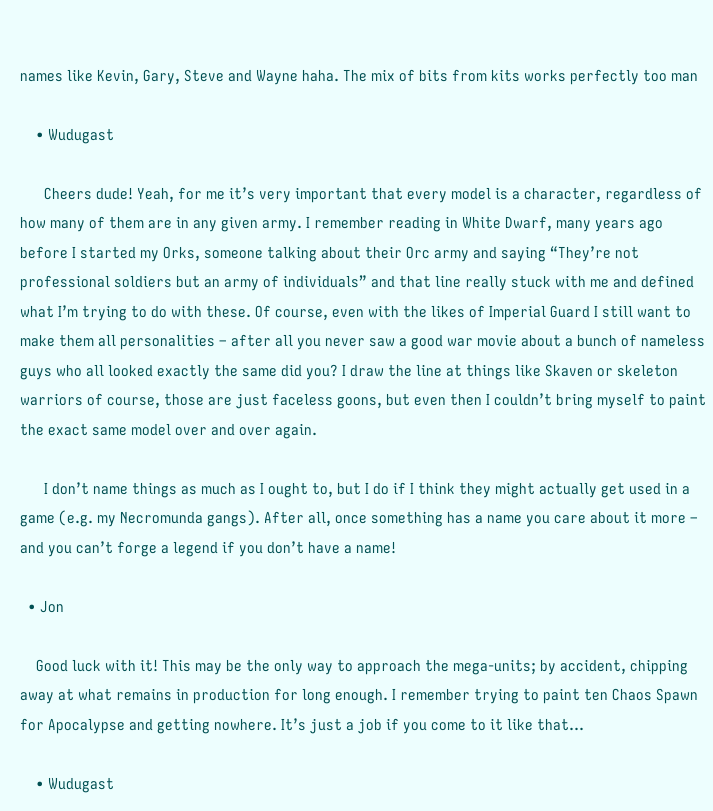names like Kevin, Gary, Steve and Wayne haha. The mix of bits from kits works perfectly too man

    • Wudugast

      Cheers dude! Yeah, for me it’s very important that every model is a character, regardless of how many of them are in any given army. I remember reading in White Dwarf, many years ago before I started my Orks, someone talking about their Orc army and saying “They’re not professional soldiers but an army of individuals” and that line really stuck with me and defined what I’m trying to do with these. Of course, even with the likes of Imperial Guard I still want to make them all personalities – after all you never saw a good war movie about a bunch of nameless guys who all looked exactly the same did you? I draw the line at things like Skaven or skeleton warriors of course, those are just faceless goons, but even then I couldn’t bring myself to paint the exact same model over and over again.

      I don’t name things as much as I ought to, but I do if I think they might actually get used in a game (e.g. my Necromunda gangs). After all, once something has a name you care about it more – and you can’t forge a legend if you don’t have a name!

  • Jon

    Good luck with it! This may be the only way to approach the mega-units; by accident, chipping away at what remains in production for long enough. I remember trying to paint ten Chaos Spawn for Apocalypse and getting nowhere. It’s just a job if you come to it like that…

    • Wudugast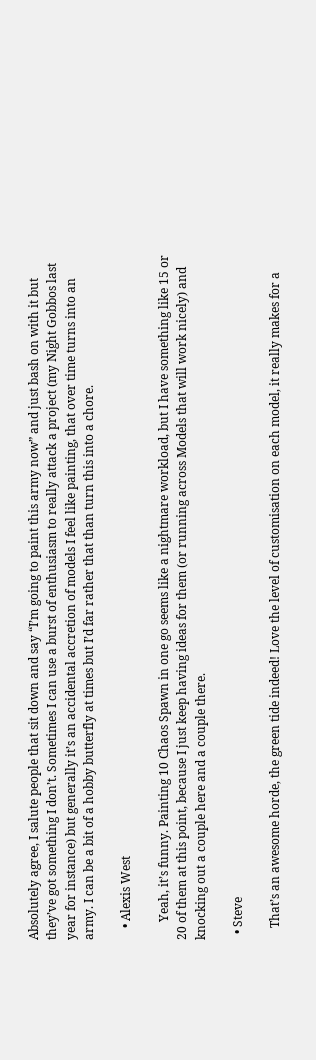Absolutely agree, I salute people that sit down and say “I’m going to paint this army now” and just bash on with it but they’ve got something I don’t. Sometimes I can use a burst of enthusiasm to really attack a project (my Night Gobbos last year for instance) but generally it’s an accidental accretion of models I feel like painting, that over time turns into an army. I can be a bit of a hobby butterfly at times but I’d far rather that than turn this into a chore.

    • Alexis West

      Yeah, it’s funny. Painting 10 Chaos Spawn in one go seems like a nightmare workload, but I have something like 15 or 20 of them at this point, because I just keep having ideas for them (or running across Models that will work nicely) and knocking out a couple here and a couple there.

  • Steve

    That’s an awesome horde, the green tide indeed! Love the level of customisation on each model, it really makes for a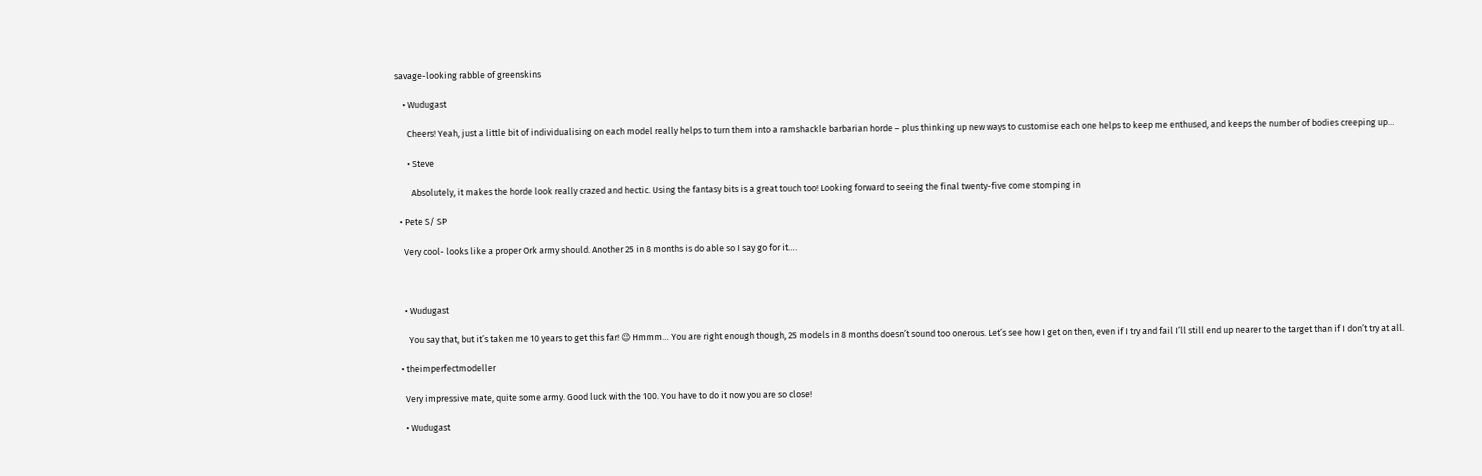savage-looking rabble of greenskins

    • Wudugast

      Cheers! Yeah, just a little bit of individualising on each model really helps to turn them into a ramshackle barbarian horde – plus thinking up new ways to customise each one helps to keep me enthused, and keeps the number of bodies creeping up…

      • Steve

        Absolutely, it makes the horde look really crazed and hectic. Using the fantasy bits is a great touch too! Looking forward to seeing the final twenty-five come stomping in

  • Pete S/ SP

    Very cool- looks like a proper Ork army should. Another 25 in 8 months is do able so I say go for it….



    • Wudugast

      You say that, but it’s taken me 10 years to get this far! 😉 Hmmm… You are right enough though, 25 models in 8 months doesn’t sound too onerous. Let’s see how I get on then, even if I try and fail I’ll still end up nearer to the target than if I don’t try at all.

  • theimperfectmodeller

    Very impressive mate, quite some army. Good luck with the 100. You have to do it now you are so close!

    • Wudugast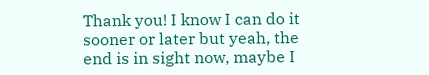Thank you! I know I can do it sooner or later but yeah, the end is in sight now, maybe I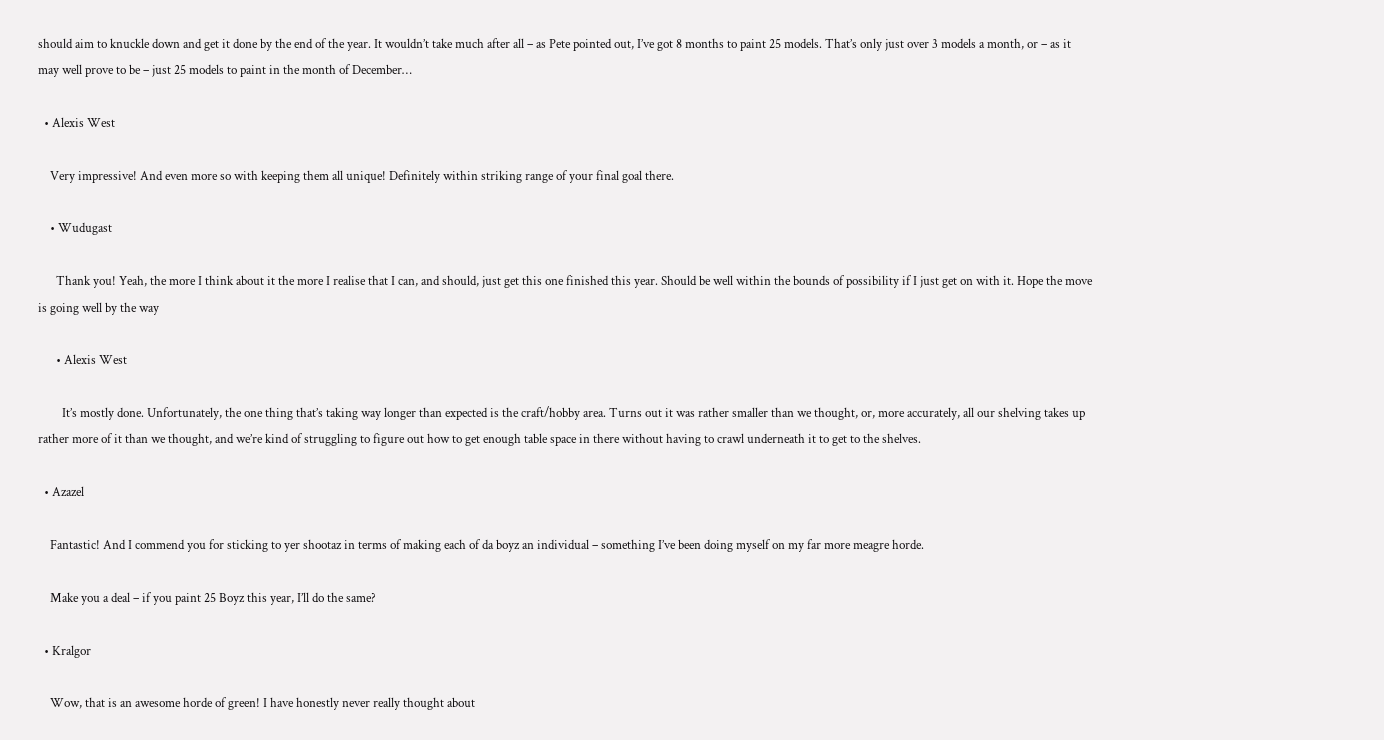should aim to knuckle down and get it done by the end of the year. It wouldn’t take much after all – as Pete pointed out, I’ve got 8 months to paint 25 models. That’s only just over 3 models a month, or – as it may well prove to be – just 25 models to paint in the month of December…

  • Alexis West

    Very impressive! And even more so with keeping them all unique! Definitely within striking range of your final goal there.

    • Wudugast

      Thank you! Yeah, the more I think about it the more I realise that I can, and should, just get this one finished this year. Should be well within the bounds of possibility if I just get on with it. Hope the move is going well by the way

      • Alexis West

        It’s mostly done. Unfortunately, the one thing that’s taking way longer than expected is the craft/hobby area. Turns out it was rather smaller than we thought, or, more accurately, all our shelving takes up rather more of it than we thought, and we’re kind of struggling to figure out how to get enough table space in there without having to crawl underneath it to get to the shelves.

  • Azazel

    Fantastic! And I commend you for sticking to yer shootaz in terms of making each of da boyz an individual – something I’ve been doing myself on my far more meagre horde.

    Make you a deal – if you paint 25 Boyz this year, I’ll do the same?

  • Kralgor

    Wow, that is an awesome horde of green! I have honestly never really thought about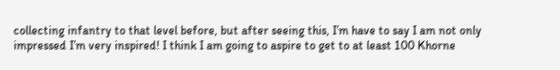collecting infantry to that level before, but after seeing this, I’m have to say I am not only impressed I’m very inspired! I think I am going to aspire to get to at least 100 Khorne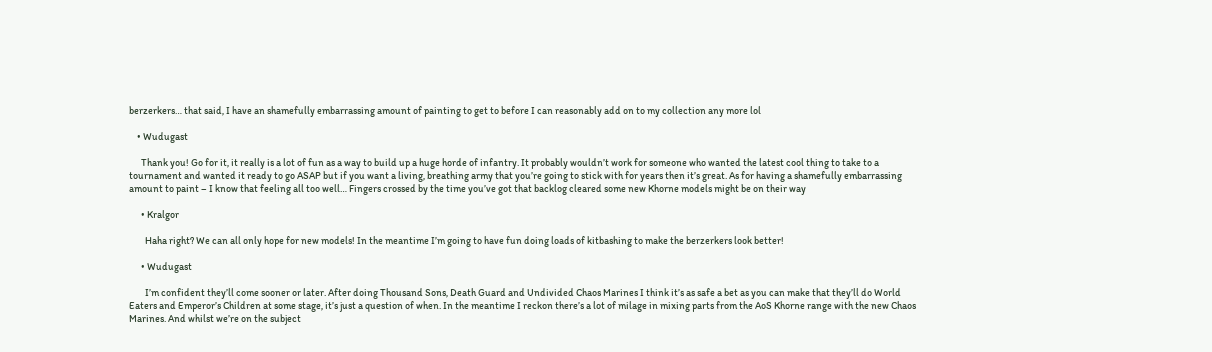berzerkers… that said, I have an shamefully embarrassing amount of painting to get to before I can reasonably add on to my collection any more lol

    • Wudugast

      Thank you! Go for it, it really is a lot of fun as a way to build up a huge horde of infantry. It probably wouldn’t work for someone who wanted the latest cool thing to take to a tournament and wanted it ready to go ASAP but if you want a living, breathing army that you’re going to stick with for years then it’s great. As for having a shamefully embarrassing amount to paint – I know that feeling all too well… Fingers crossed by the time you’ve got that backlog cleared some new Khorne models might be on their way

      • Kralgor

        Haha right? We can all only hope for new models! In the meantime I’m going to have fun doing loads of kitbashing to make the berzerkers look better!

      • Wudugast

        I’m confident they’ll come sooner or later. After doing Thousand Sons, Death Guard and Undivided Chaos Marines I think it’s as safe a bet as you can make that they’ll do World Eaters and Emperor’s Children at some stage, it’s just a question of when. In the meantime I reckon there’s a lot of milage in mixing parts from the AoS Khorne range with the new Chaos Marines. And whilst we’re on the subject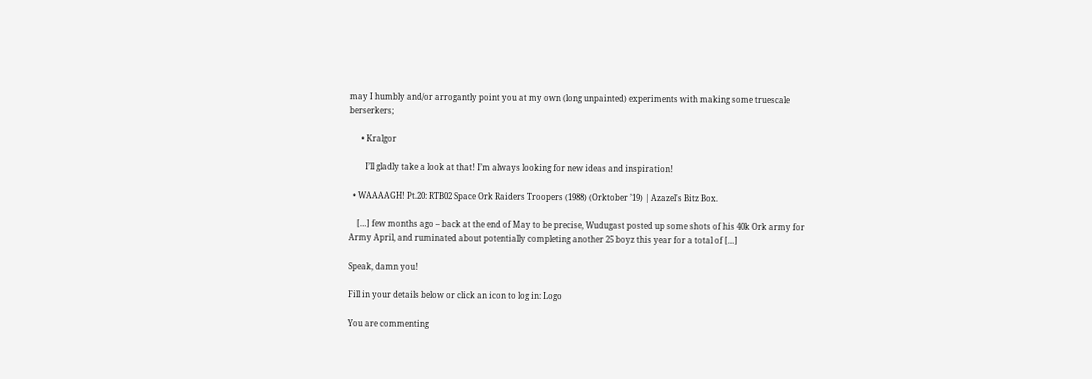may I humbly and/or arrogantly point you at my own (long unpainted) experiments with making some truescale berserkers;

      • Kralgor

        I’ll gladly take a look at that! I’m always looking for new ideas and inspiration!

  • WAAAAGH! Pt.20: RTB02 Space Ork Raiders Troopers (1988) (Orktober ’19) | Azazel's Bitz Box.

    […] few months ago – back at the end of May to be precise, Wudugast posted up some shots of his 40k Ork army for Army April, and ruminated about potentially completing another 25 boyz this year for a total of […]

Speak, damn you!

Fill in your details below or click an icon to log in: Logo

You are commenting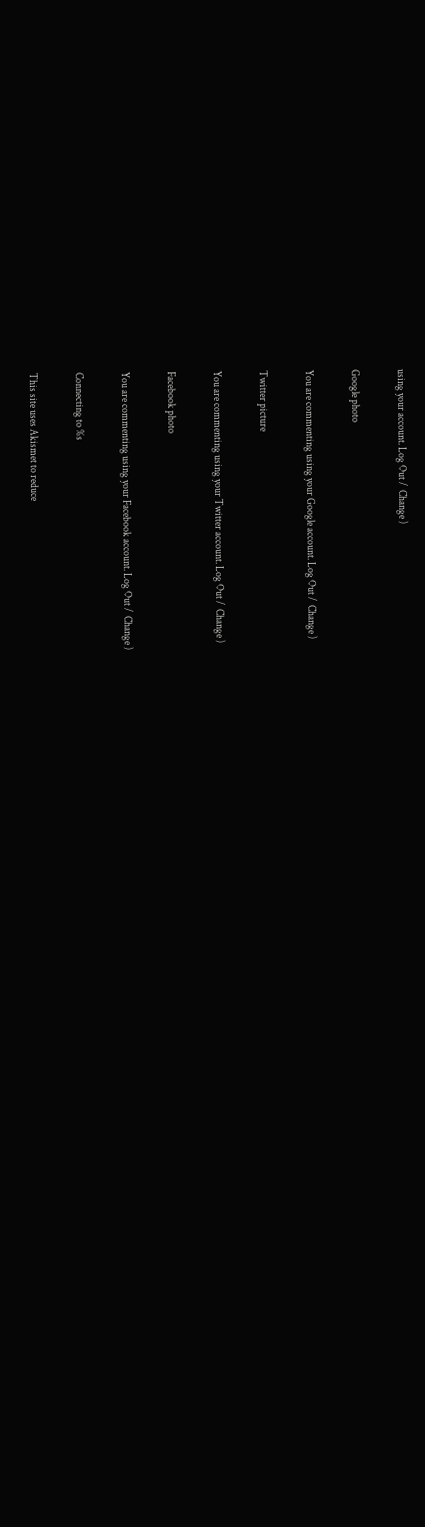using your account. Log Out /  Change )

Google photo

You are commenting using your Google account. Log Out /  Change )

Twitter picture

You are commenting using your Twitter account. Log Out /  Change )

Facebook photo

You are commenting using your Facebook account. Log Out /  Change )

Connecting to %s

This site uses Akismet to reduce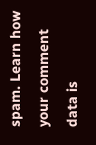spam. Learn how your comment data is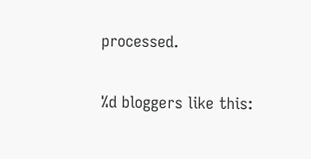processed.

%d bloggers like this: